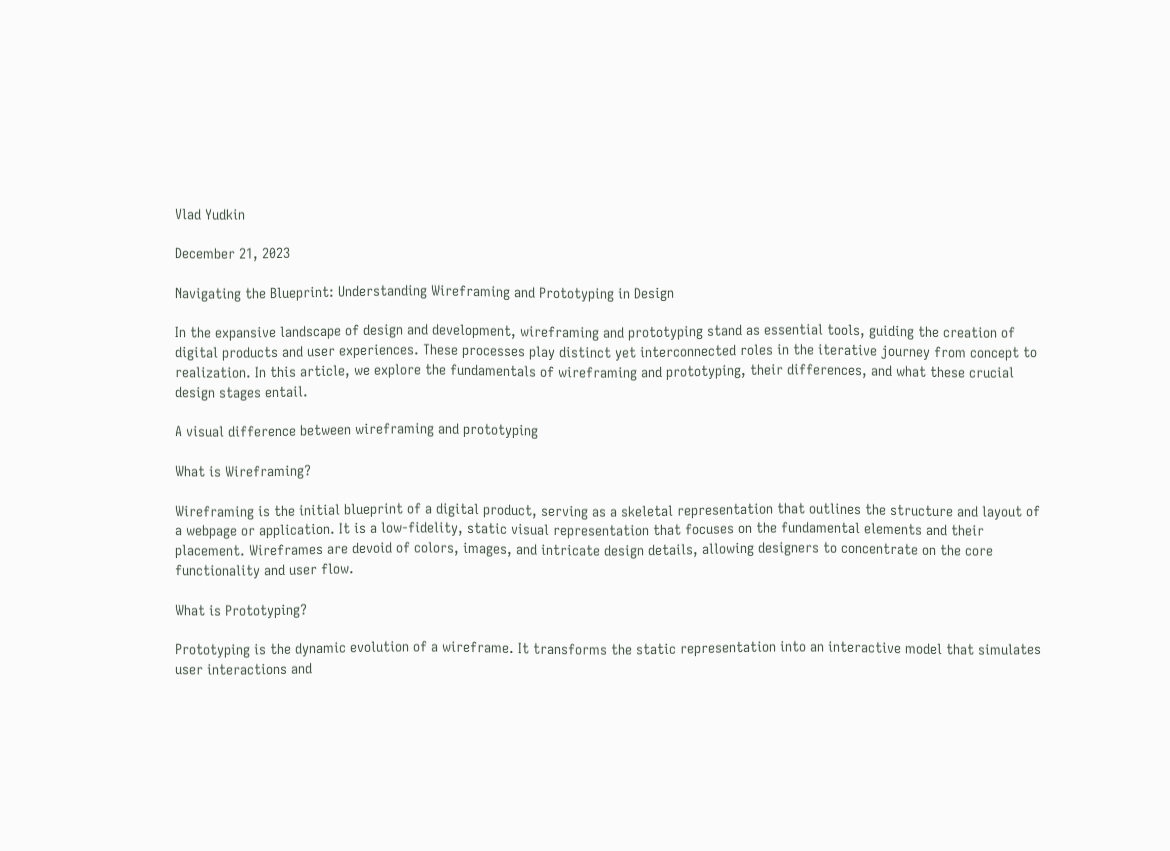Vlad Yudkin

December 21, 2023

Navigating the Blueprint: Understanding Wireframing and Prototyping in Design

In the expansive landscape of design and development, wireframing and prototyping stand as essential tools, guiding the creation of digital products and user experiences. These processes play distinct yet interconnected roles in the iterative journey from concept to realization. In this article, we explore the fundamentals of wireframing and prototyping, their differences, and what these crucial design stages entail.

A visual difference between wireframing and prototyping

What is Wireframing?

Wireframing is the initial blueprint of a digital product, serving as a skeletal representation that outlines the structure and layout of a webpage or application. It is a low-fidelity, static visual representation that focuses on the fundamental elements and their placement. Wireframes are devoid of colors, images, and intricate design details, allowing designers to concentrate on the core functionality and user flow.

What is Prototyping?

Prototyping is the dynamic evolution of a wireframe. It transforms the static representation into an interactive model that simulates user interactions and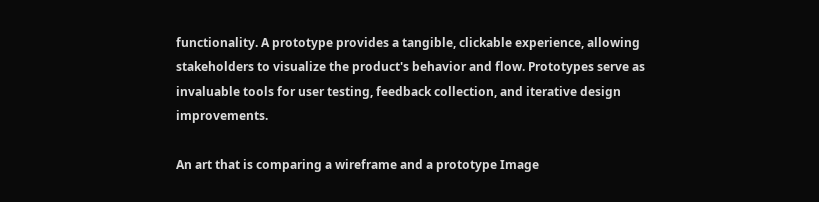functionality. A prototype provides a tangible, clickable experience, allowing stakeholders to visualize the product's behavior and flow. Prototypes serve as invaluable tools for user testing, feedback collection, and iterative design improvements.

An art that is comparing a wireframe and a prototype Image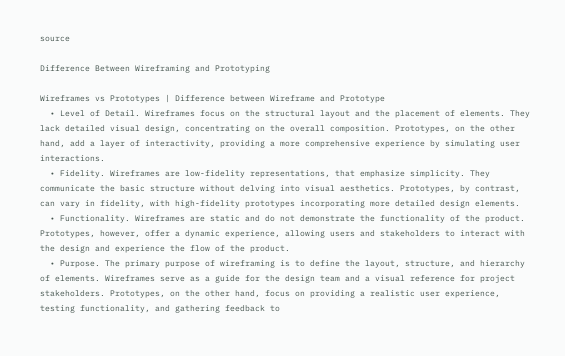source

Difference Between Wireframing and Prototyping

Wireframes vs Prototypes | Difference between Wireframe and Prototype
  • Level of Detail. Wireframes focus on the structural layout and the placement of elements. They lack detailed visual design, concentrating on the overall composition. Prototypes, on the other hand, add a layer of interactivity, providing a more comprehensive experience by simulating user interactions.
  • Fidelity. Wireframes are low-fidelity representations, that emphasize simplicity. They communicate the basic structure without delving into visual aesthetics. Prototypes, by contrast, can vary in fidelity, with high-fidelity prototypes incorporating more detailed design elements.
  • Functionality. Wireframes are static and do not demonstrate the functionality of the product. Prototypes, however, offer a dynamic experience, allowing users and stakeholders to interact with the design and experience the flow of the product.
  • Purpose. The primary purpose of wireframing is to define the layout, structure, and hierarchy of elements. Wireframes serve as a guide for the design team and a visual reference for project stakeholders. Prototypes, on the other hand, focus on providing a realistic user experience, testing functionality, and gathering feedback to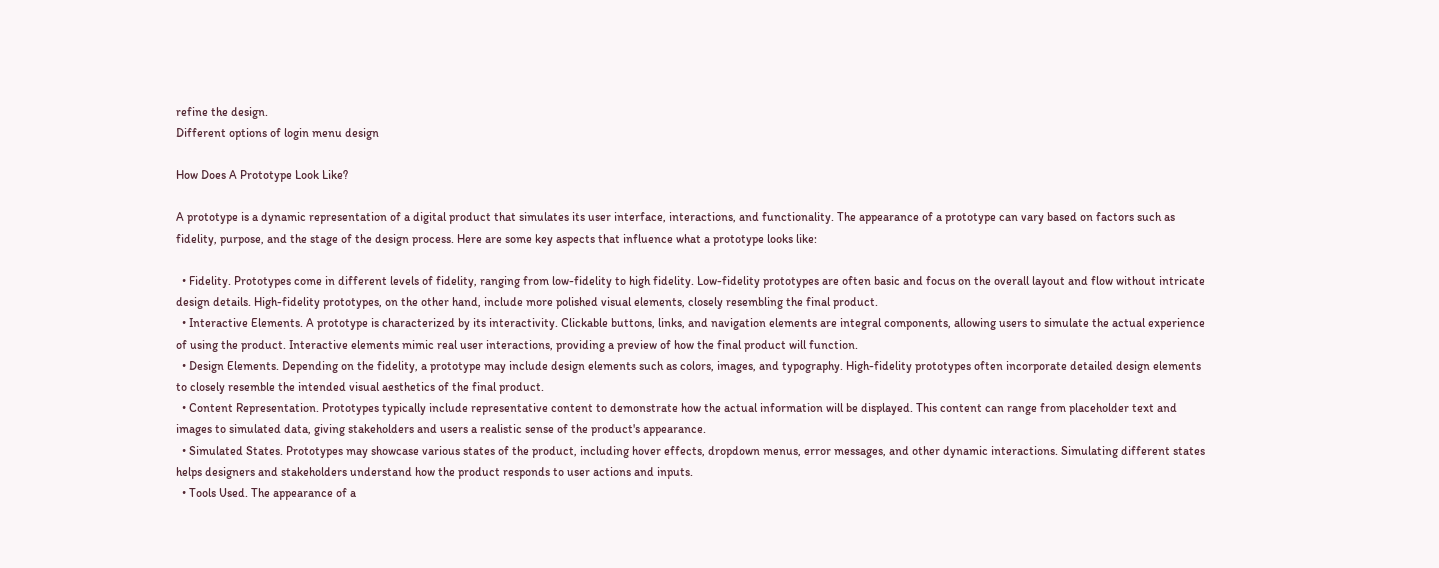refine the design.
Different options of login menu design

How Does A Prototype Look Like?

A prototype is a dynamic representation of a digital product that simulates its user interface, interactions, and functionality. The appearance of a prototype can vary based on factors such as fidelity, purpose, and the stage of the design process. Here are some key aspects that influence what a prototype looks like:

  • Fidelity. Prototypes come in different levels of fidelity, ranging from low-fidelity to high fidelity. Low-fidelity prototypes are often basic and focus on the overall layout and flow without intricate design details. High-fidelity prototypes, on the other hand, include more polished visual elements, closely resembling the final product.
  • Interactive Elements. A prototype is characterized by its interactivity. Clickable buttons, links, and navigation elements are integral components, allowing users to simulate the actual experience of using the product. Interactive elements mimic real user interactions, providing a preview of how the final product will function.
  • Design Elements. Depending on the fidelity, a prototype may include design elements such as colors, images, and typography. High-fidelity prototypes often incorporate detailed design elements to closely resemble the intended visual aesthetics of the final product.
  • Content Representation. Prototypes typically include representative content to demonstrate how the actual information will be displayed. This content can range from placeholder text and images to simulated data, giving stakeholders and users a realistic sense of the product's appearance.
  • Simulated States. Prototypes may showcase various states of the product, including hover effects, dropdown menus, error messages, and other dynamic interactions. Simulating different states helps designers and stakeholders understand how the product responds to user actions and inputs.
  • Tools Used. The appearance of a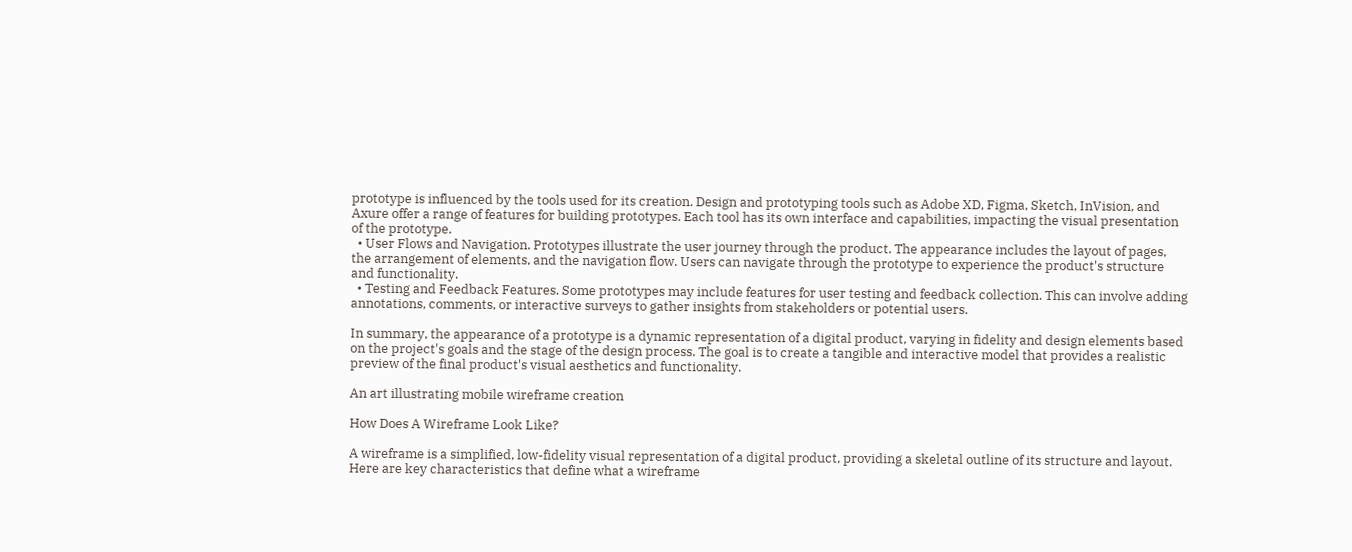prototype is influenced by the tools used for its creation. Design and prototyping tools such as Adobe XD, Figma, Sketch, InVision, and Axure offer a range of features for building prototypes. Each tool has its own interface and capabilities, impacting the visual presentation of the prototype.
  • User Flows and Navigation. Prototypes illustrate the user journey through the product. The appearance includes the layout of pages, the arrangement of elements, and the navigation flow. Users can navigate through the prototype to experience the product's structure and functionality.
  • Testing and Feedback Features. Some prototypes may include features for user testing and feedback collection. This can involve adding annotations, comments, or interactive surveys to gather insights from stakeholders or potential users.

In summary, the appearance of a prototype is a dynamic representation of a digital product, varying in fidelity and design elements based on the project's goals and the stage of the design process. The goal is to create a tangible and interactive model that provides a realistic preview of the final product's visual aesthetics and functionality.

An art illustrating mobile wireframe creation

How Does A Wireframe Look Like?

A wireframe is a simplified, low-fidelity visual representation of a digital product, providing a skeletal outline of its structure and layout. Here are key characteristics that define what a wireframe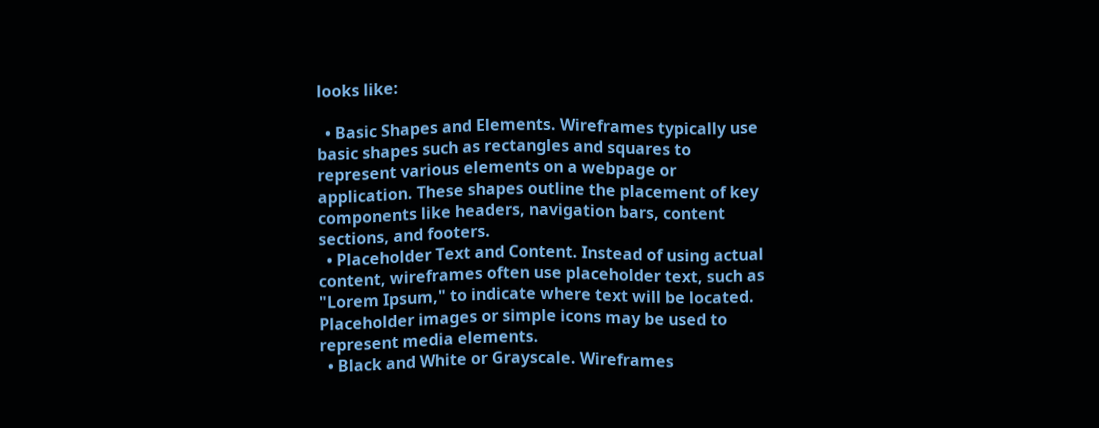looks like:

  • Basic Shapes and Elements. Wireframes typically use basic shapes such as rectangles and squares to represent various elements on a webpage or application. These shapes outline the placement of key components like headers, navigation bars, content sections, and footers.
  • Placeholder Text and Content. Instead of using actual content, wireframes often use placeholder text, such as "Lorem Ipsum," to indicate where text will be located. Placeholder images or simple icons may be used to represent media elements.
  • Black and White or Grayscale. Wireframes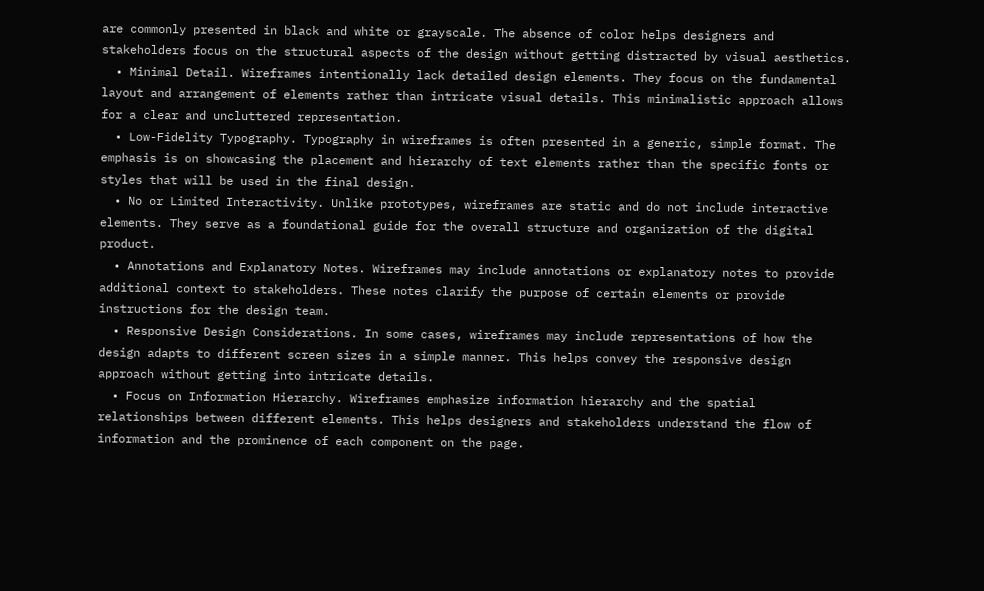are commonly presented in black and white or grayscale. The absence of color helps designers and stakeholders focus on the structural aspects of the design without getting distracted by visual aesthetics.
  • Minimal Detail. Wireframes intentionally lack detailed design elements. They focus on the fundamental layout and arrangement of elements rather than intricate visual details. This minimalistic approach allows for a clear and uncluttered representation.
  • Low-Fidelity Typography. Typography in wireframes is often presented in a generic, simple format. The emphasis is on showcasing the placement and hierarchy of text elements rather than the specific fonts or styles that will be used in the final design.
  • No or Limited Interactivity. Unlike prototypes, wireframes are static and do not include interactive elements. They serve as a foundational guide for the overall structure and organization of the digital product.
  • Annotations and Explanatory Notes. Wireframes may include annotations or explanatory notes to provide additional context to stakeholders. These notes clarify the purpose of certain elements or provide instructions for the design team.
  • Responsive Design Considerations. In some cases, wireframes may include representations of how the design adapts to different screen sizes in a simple manner. This helps convey the responsive design approach without getting into intricate details.
  • Focus on Information Hierarchy. Wireframes emphasize information hierarchy and the spatial relationships between different elements. This helps designers and stakeholders understand the flow of information and the prominence of each component on the page.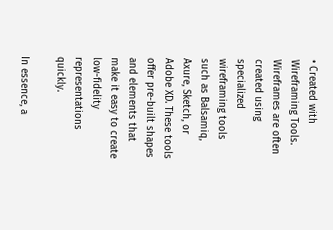• Created with Wireframing Tools. Wireframes are often created using specialized wireframing tools such as Balsamiq, Axure, Sketch, or Adobe XD. These tools offer pre-built shapes and elements that make it easy to create low-fidelity representations quickly.

In essence, a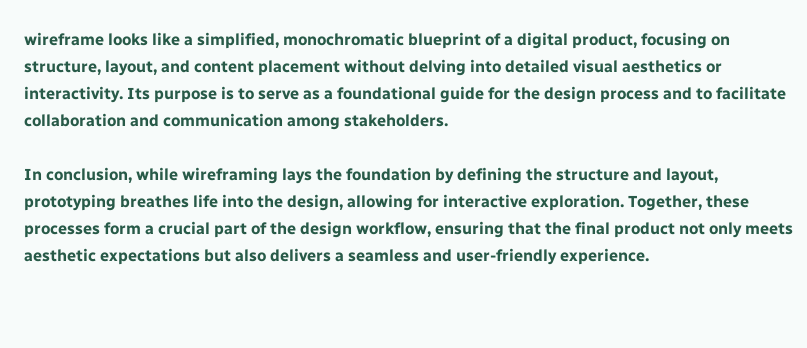wireframe looks like a simplified, monochromatic blueprint of a digital product, focusing on structure, layout, and content placement without delving into detailed visual aesthetics or interactivity. Its purpose is to serve as a foundational guide for the design process and to facilitate collaboration and communication among stakeholders.

In conclusion, while wireframing lays the foundation by defining the structure and layout, prototyping breathes life into the design, allowing for interactive exploration. Together, these processes form a crucial part of the design workflow, ensuring that the final product not only meets aesthetic expectations but also delivers a seamless and user-friendly experience.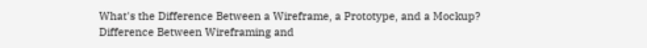What's the Difference Between a Wireframe, a Prototype, and a Mockup?
Difference Between Wireframing and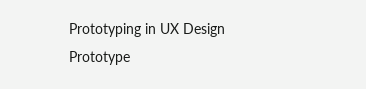Prototyping in UX Design
Prototype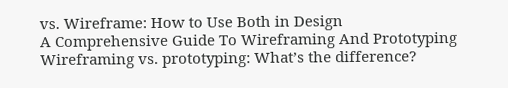vs. Wireframe: How to Use Both in Design
A Comprehensive Guide To Wireframing And Prototyping
Wireframing vs. prototyping: What’s the difference?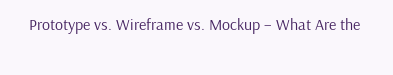Prototype vs. Wireframe vs. Mockup – What Are the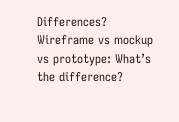Differences?
Wireframe vs mockup vs prototype: What’s the difference?